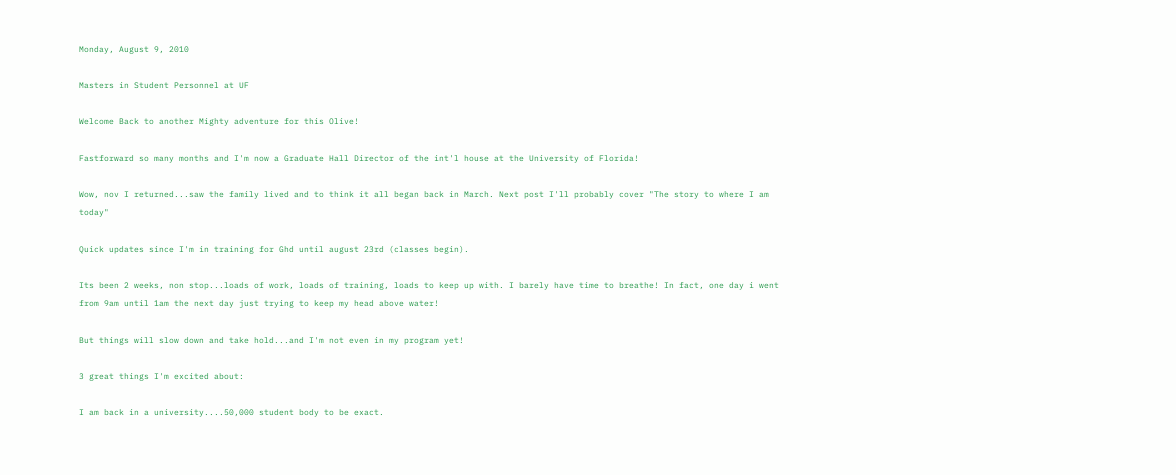Monday, August 9, 2010

Masters in Student Personnel at UF

Welcome Back to another Mighty adventure for this Olive!

Fastforward so many months and I'm now a Graduate Hall Director of the int'l house at the University of Florida!

Wow, nov I returned...saw the family lived and to think it all began back in March. Next post I'll probably cover "The story to where I am today"

Quick updates since I'm in training for Ghd until august 23rd (classes begin).

Its been 2 weeks, non stop...loads of work, loads of training, loads to keep up with. I barely have time to breathe! In fact, one day i went from 9am until 1am the next day just trying to keep my head above water!

But things will slow down and take hold...and I'm not even in my program yet!

3 great things I'm excited about:

I am back in a university....50,000 student body to be exact.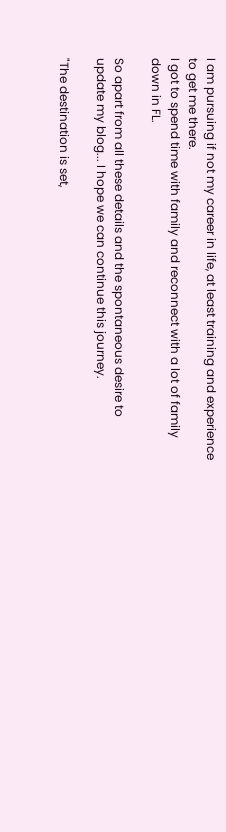I am pursuing if not my career in life, at least training and experience to get me there.
I got to spend time with family and reconnect with a lot of family down in FL.

So apart from all these details and the spontaneous desire to update my blog... I hope we can continue this journey.

"The destination is set,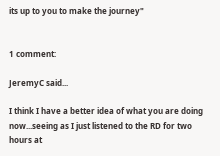its up to you to make the journey"


1 comment:

JeremyC said...

I think I have a better idea of what you are doing now...seeing as I just listened to the RD for two hours at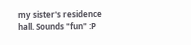my sister's residence hall. Sounds "fun" :P